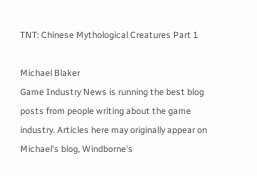TNT: Chinese Mythological Creatures Part 1

Michael Blaker
Game Industry News is running the best blog posts from people writing about the game industry. Articles here may originally appear on Michael's blog, Windborne's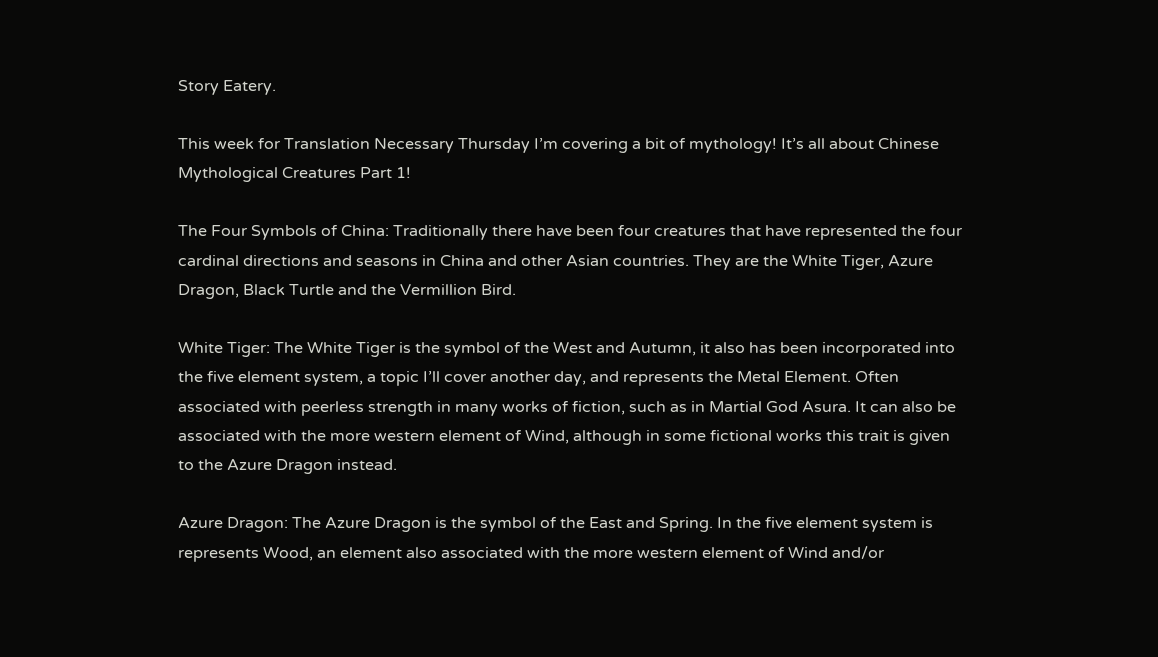Story Eatery.

This week for Translation Necessary Thursday I’m covering a bit of mythology! It’s all about Chinese Mythological Creatures Part 1!

The Four Symbols of China: Traditionally there have been four creatures that have represented the four cardinal directions and seasons in China and other Asian countries. They are the White Tiger, Azure Dragon, Black Turtle and the Vermillion Bird.

White Tiger: The White Tiger is the symbol of the West and Autumn, it also has been incorporated into the five element system, a topic I’ll cover another day, and represents the Metal Element. Often associated with peerless strength in many works of fiction, such as in Martial God Asura. It can also be associated with the more western element of Wind, although in some fictional works this trait is given to the Azure Dragon instead.

Azure Dragon: The Azure Dragon is the symbol of the East and Spring. In the five element system is represents Wood, an element also associated with the more western element of Wind and/or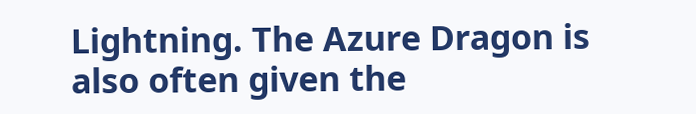Lightning. The Azure Dragon is also often given the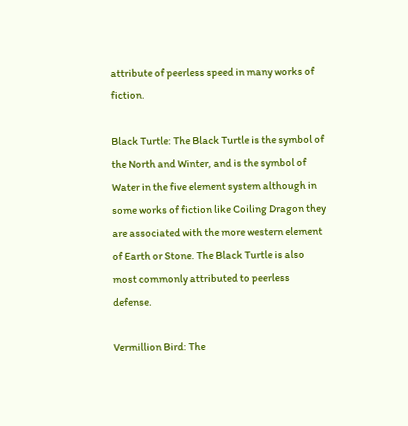attribute of peerless speed in many works of fiction.

Black Turtle: The Black Turtle is the symbol of the North and Winter, and is the symbol of Water in the five element system although in some works of fiction like Coiling Dragon they are associated with the more western element of Earth or Stone. The Black Turtle is also most commonly attributed to peerless defense.

Vermillion Bird: The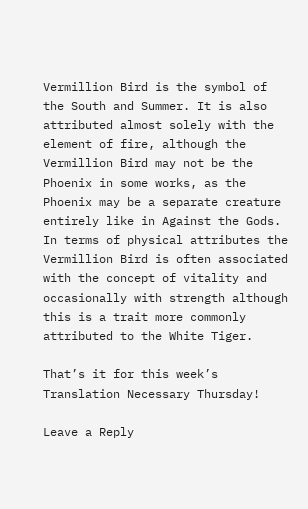Vermillion Bird is the symbol of the South and Summer. It is also attributed almost solely with the element of fire, although the Vermillion Bird may not be the Phoenix in some works, as the Phoenix may be a separate creature entirely like in Against the Gods. In terms of physical attributes the Vermillion Bird is often associated with the concept of vitality and occasionally with strength although this is a trait more commonly attributed to the White Tiger.

That’s it for this week’s Translation Necessary Thursday!

Leave a Reply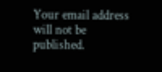Your email address will not be published.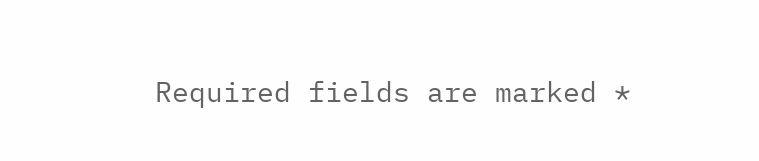Required fields are marked *